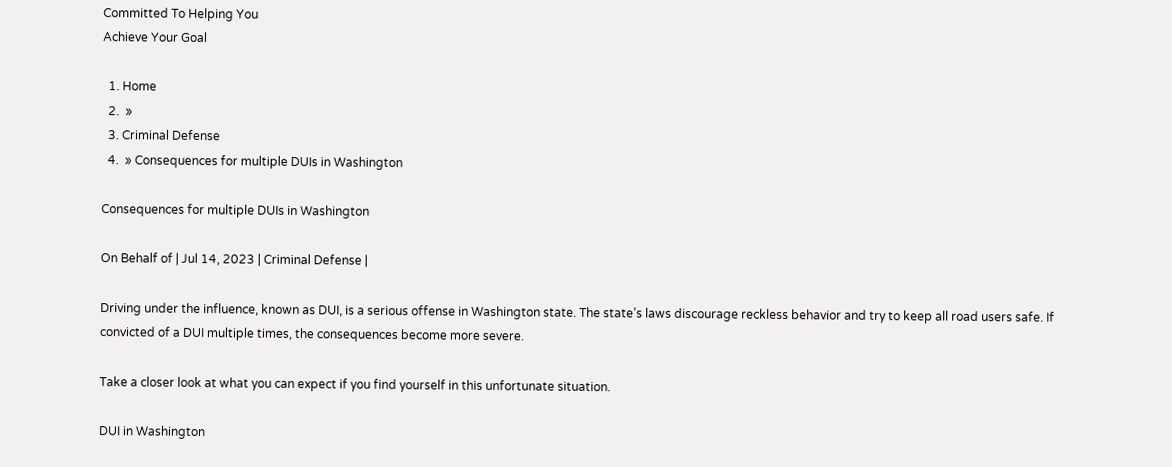Committed To Helping You
Achieve Your Goal

  1. Home
  2.  »
  3. Criminal Defense
  4.  » Consequences for multiple DUIs in Washington

Consequences for multiple DUIs in Washington

On Behalf of | Jul 14, 2023 | Criminal Defense |

Driving under the influence, known as DUI, is a serious offense in Washington state. The state’s laws discourage reckless behavior and try to keep all road users safe. If convicted of a DUI multiple times, the consequences become more severe.

Take a closer look at what you can expect if you find yourself in this unfortunate situation.

DUI in Washington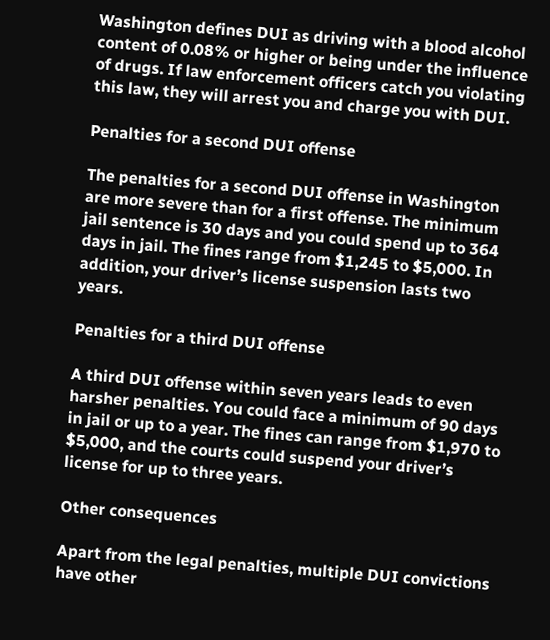Washington defines DUI as driving with a blood alcohol content of 0.08% or higher or being under the influence of drugs. If law enforcement officers catch you violating this law, they will arrest you and charge you with DUI.

Penalties for a second DUI offense

The penalties for a second DUI offense in Washington are more severe than for a first offense. The minimum jail sentence is 30 days and you could spend up to 364 days in jail. The fines range from $1,245 to $5,000. In addition, your driver’s license suspension lasts two years.

Penalties for a third DUI offense

A third DUI offense within seven years leads to even harsher penalties. You could face a minimum of 90 days in jail or up to a year. The fines can range from $1,970 to $5,000, and the courts could suspend your driver’s license for up to three years.

Other consequences

Apart from the legal penalties, multiple DUI convictions have other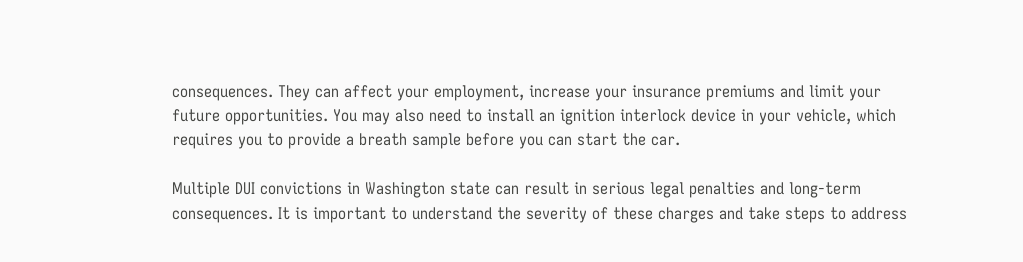consequences. They can affect your employment, increase your insurance premiums and limit your future opportunities. You may also need to install an ignition interlock device in your vehicle, which requires you to provide a breath sample before you can start the car.

Multiple DUI convictions in Washington state can result in serious legal penalties and long-term consequences. It is important to understand the severity of these charges and take steps to address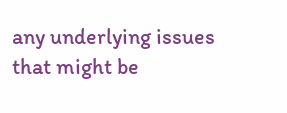any underlying issues that might be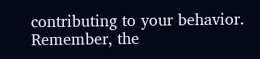contributing to your behavior. Remember, the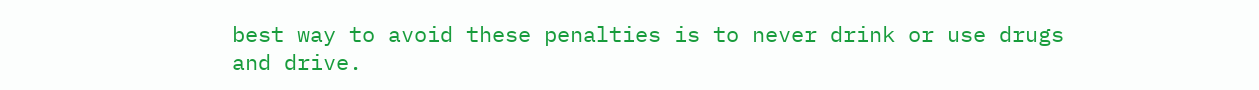best way to avoid these penalties is to never drink or use drugs and drive.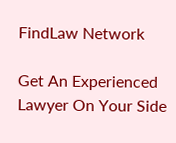FindLaw Network

Get An Experienced Lawyer On Your Side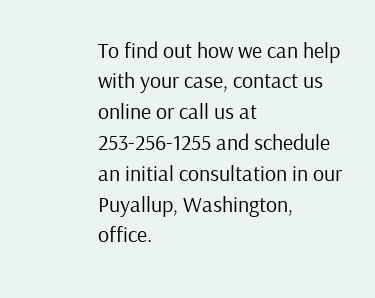To find out how we can help with your case, contact us online or call us at 253-256-1255 and schedule an initial consultation in our Puyallup, Washington, office.